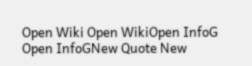Open Wiki Open WikiOpen InfoG Open InfoGNew Quote New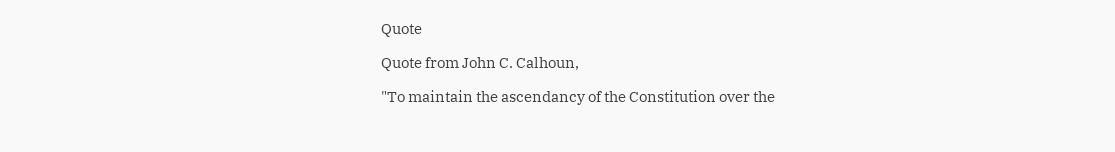Quote

Quote from John C. Calhoun,

"To maintain the ascendancy of the Constitution over the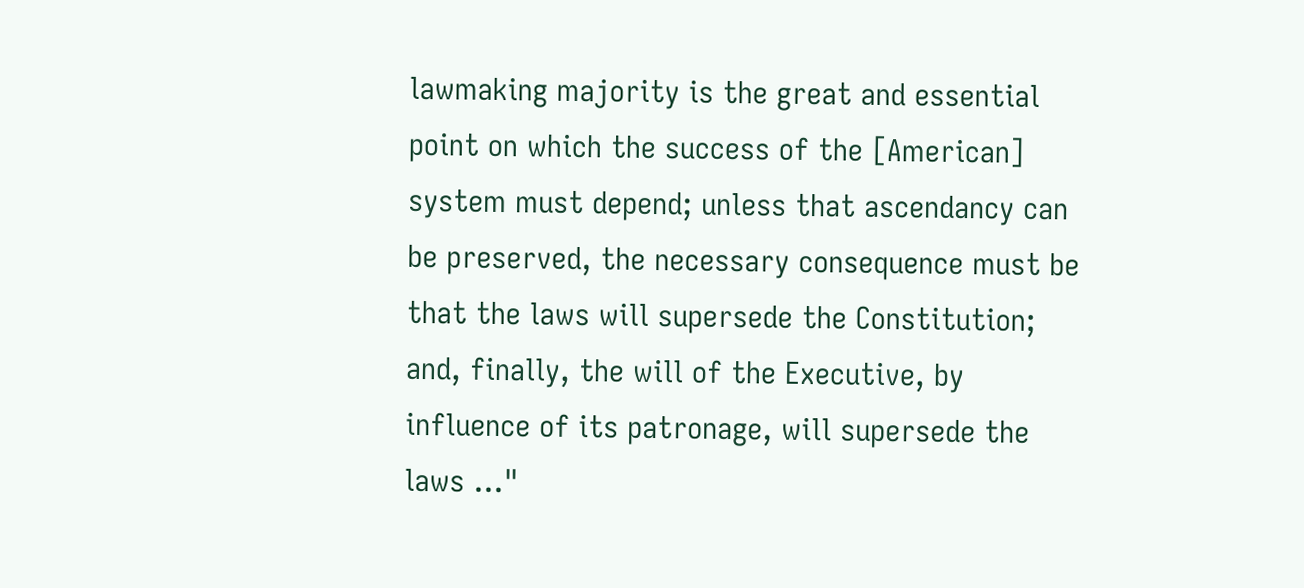lawmaking majority is the great and essential point on which the success of the [American] system must depend; unless that ascendancy can be preserved, the necessary consequence must be that the laws will supersede the Constitution; and, finally, the will of the Executive, by influence of its patronage, will supersede the laws ..."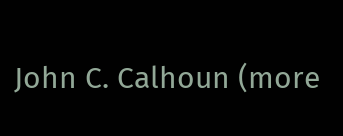John C. Calhoun (more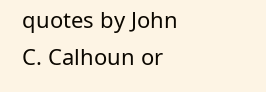quotes by John C. Calhoun or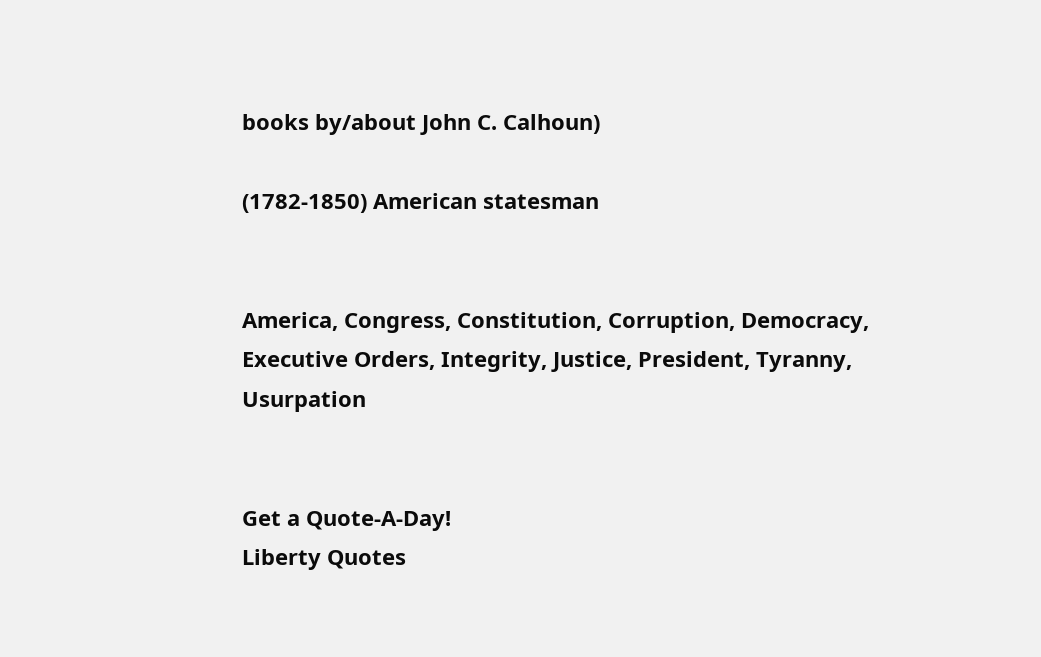books by/about John C. Calhoun)

(1782-1850) American statesman


America, Congress, Constitution, Corruption, Democracy, Executive Orders, Integrity, Justice, President, Tyranny, Usurpation


Get a Quote-A-Day!
Liberty Quotes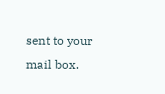sent to your mail box.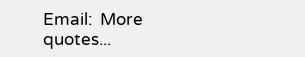Email:  More quotes...